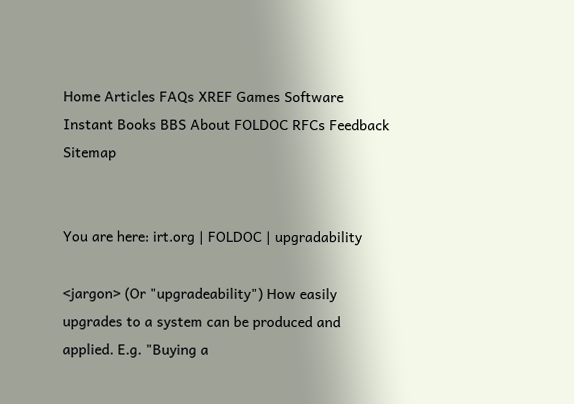Home Articles FAQs XREF Games Software Instant Books BBS About FOLDOC RFCs Feedback Sitemap


You are here: irt.org | FOLDOC | upgradability

<jargon> (Or "upgradeability") How easily upgrades to a system can be produced and applied. E.g. "Buying a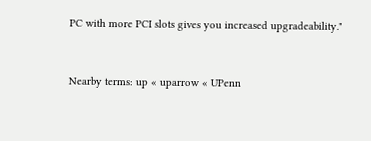PC with more PCI slots gives you increased upgradeability."


Nearby terms: up « uparrow « UPenn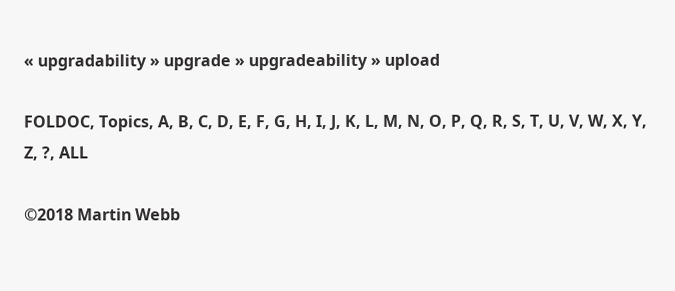« upgradability » upgrade » upgradeability » upload

FOLDOC, Topics, A, B, C, D, E, F, G, H, I, J, K, L, M, N, O, P, Q, R, S, T, U, V, W, X, Y, Z, ?, ALL

©2018 Martin Webb